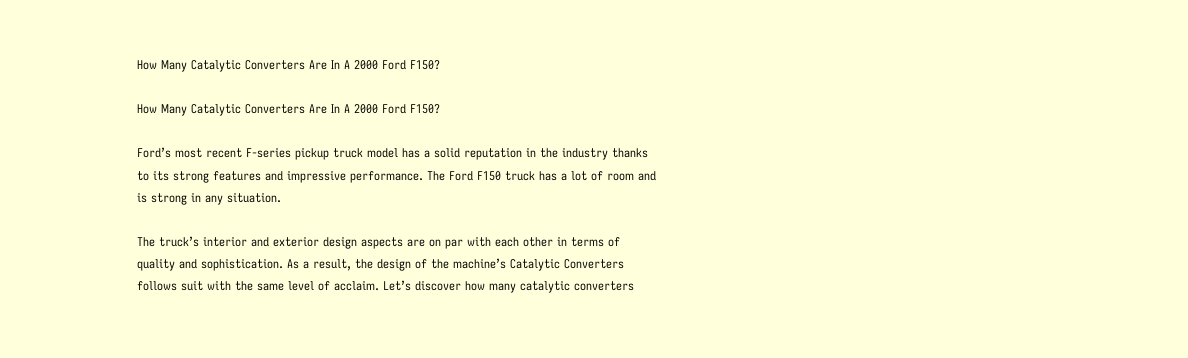How Many Catalytic Converters Are In A 2000 Ford F150?

How Many Catalytic Converters Are In A 2000 Ford F150?

Ford’s most recent F-series pickup truck model has a solid reputation in the industry thanks to its strong features and impressive performance. The Ford F150 truck has a lot of room and is strong in any situation.

The truck’s interior and exterior design aspects are on par with each other in terms of quality and sophistication. As a result, the design of the machine’s Catalytic Converters follows suit with the same level of acclaim. Let’s discover how many catalytic converters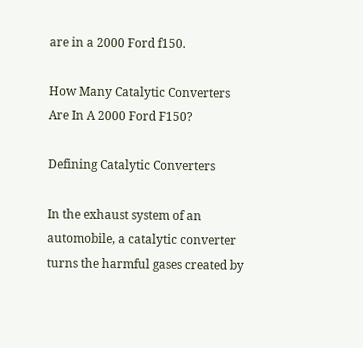are in a 2000 Ford f150.

How Many Catalytic Converters Are In A 2000 Ford F150?

Defining Catalytic Converters

In the exhaust system of an automobile, a catalytic converter turns the harmful gases created by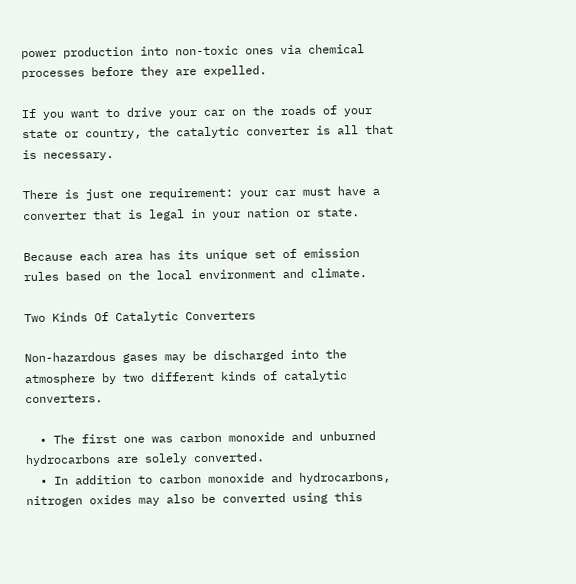power production into non-toxic ones via chemical processes before they are expelled.

If you want to drive your car on the roads of your state or country, the catalytic converter is all that is necessary.

There is just one requirement: your car must have a converter that is legal in your nation or state.

Because each area has its unique set of emission rules based on the local environment and climate.

Two Kinds Of Catalytic Converters

Non-hazardous gases may be discharged into the atmosphere by two different kinds of catalytic converters.

  • The first one was carbon monoxide and unburned hydrocarbons are solely converted.
  • In addition to carbon monoxide and hydrocarbons, nitrogen oxides may also be converted using this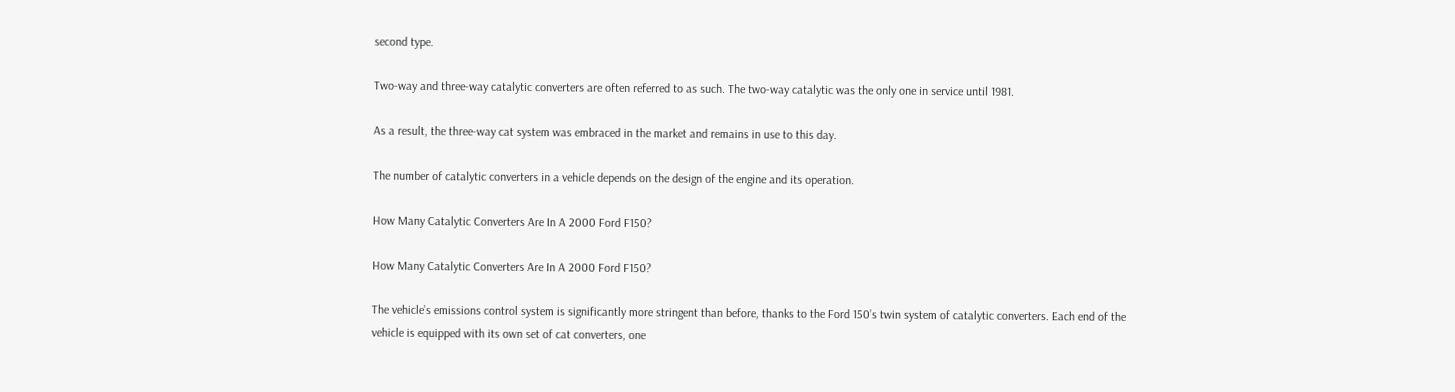second type.

Two-way and three-way catalytic converters are often referred to as such. The two-way catalytic was the only one in service until 1981.

As a result, the three-way cat system was embraced in the market and remains in use to this day.

The number of catalytic converters in a vehicle depends on the design of the engine and its operation.

How Many Catalytic Converters Are In A 2000 Ford F150?

How Many Catalytic Converters Are In A 2000 Ford F150?

The vehicle’s emissions control system is significantly more stringent than before, thanks to the Ford 150’s twin system of catalytic converters. Each end of the vehicle is equipped with its own set of cat converters, one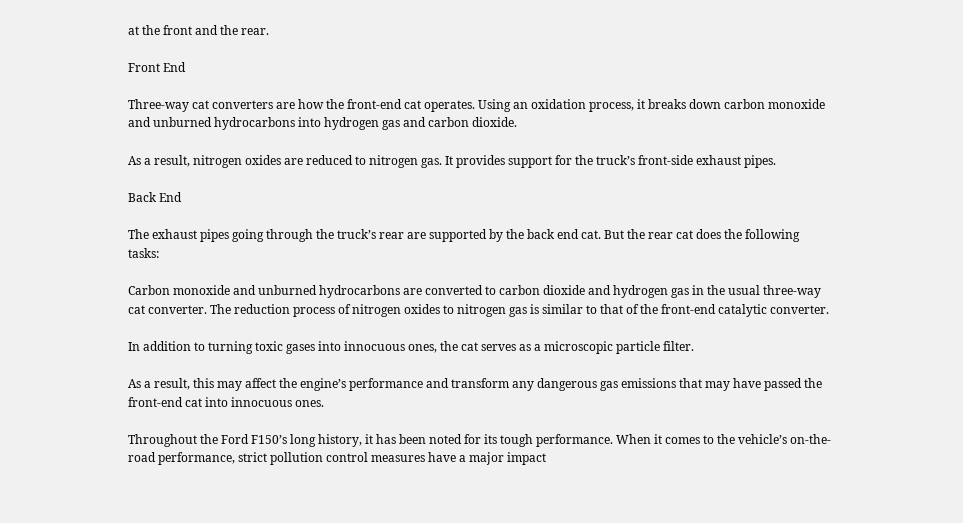at the front and the rear.

Front End

Three-way cat converters are how the front-end cat operates. Using an oxidation process, it breaks down carbon monoxide and unburned hydrocarbons into hydrogen gas and carbon dioxide.

As a result, nitrogen oxides are reduced to nitrogen gas. It provides support for the truck’s front-side exhaust pipes.

Back End

The exhaust pipes going through the truck’s rear are supported by the back end cat. But the rear cat does the following tasks:

Carbon monoxide and unburned hydrocarbons are converted to carbon dioxide and hydrogen gas in the usual three-way cat converter. The reduction process of nitrogen oxides to nitrogen gas is similar to that of the front-end catalytic converter.

In addition to turning toxic gases into innocuous ones, the cat serves as a microscopic particle filter.

As a result, this may affect the engine’s performance and transform any dangerous gas emissions that may have passed the front-end cat into innocuous ones.

Throughout the Ford F150’s long history, it has been noted for its tough performance. When it comes to the vehicle’s on-the-road performance, strict pollution control measures have a major impact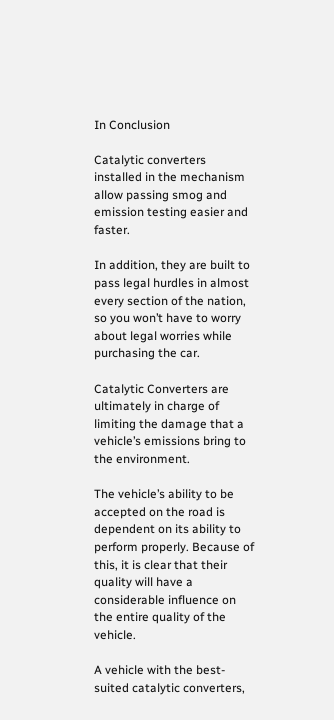In Conclusion

Catalytic converters installed in the mechanism allow passing smog and emission testing easier and faster.

In addition, they are built to pass legal hurdles in almost every section of the nation, so you won’t have to worry about legal worries while purchasing the car.

Catalytic Converters are ultimately in charge of limiting the damage that a vehicle’s emissions bring to the environment.

The vehicle’s ability to be accepted on the road is dependent on its ability to perform properly. Because of this, it is clear that their quality will have a considerable influence on the entire quality of the vehicle.

A vehicle with the best-suited catalytic converters,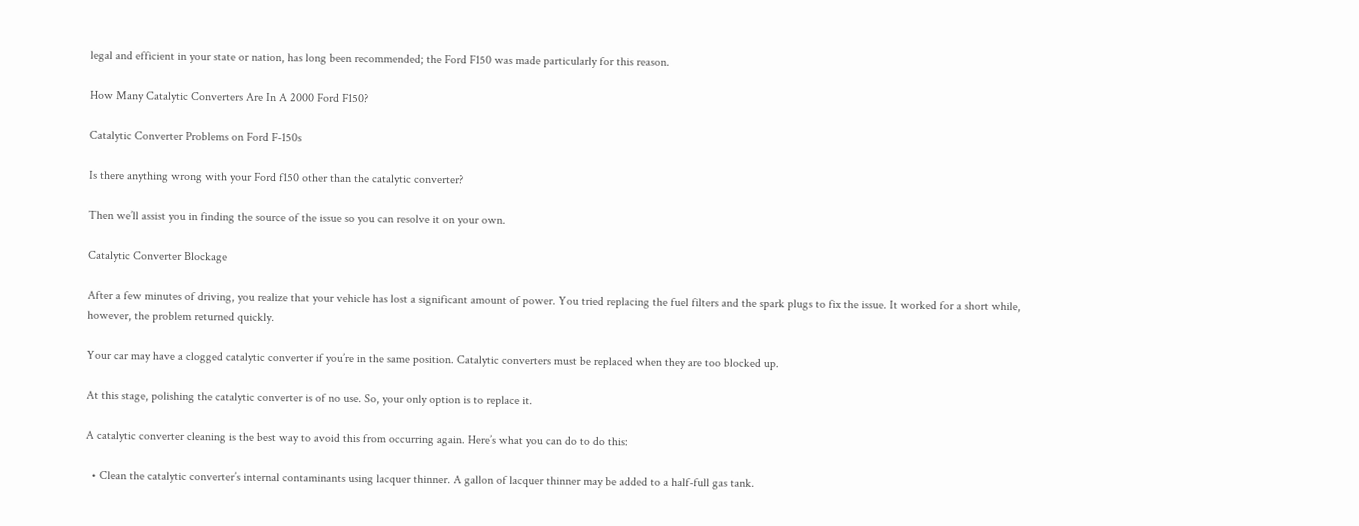legal and efficient in your state or nation, has long been recommended; the Ford F150 was made particularly for this reason.

How Many Catalytic Converters Are In A 2000 Ford F150?

Catalytic Converter Problems on Ford F-150s

Is there anything wrong with your Ford f150 other than the catalytic converter?

Then we’ll assist you in finding the source of the issue so you can resolve it on your own.

Catalytic Converter Blockage

After a few minutes of driving, you realize that your vehicle has lost a significant amount of power. You tried replacing the fuel filters and the spark plugs to fix the issue. It worked for a short while, however, the problem returned quickly.

Your car may have a clogged catalytic converter if you’re in the same position. Catalytic converters must be replaced when they are too blocked up.

At this stage, polishing the catalytic converter is of no use. So, your only option is to replace it.

A catalytic converter cleaning is the best way to avoid this from occurring again. Here’s what you can do to do this:

  • Clean the catalytic converter’s internal contaminants using lacquer thinner. A gallon of lacquer thinner may be added to a half-full gas tank.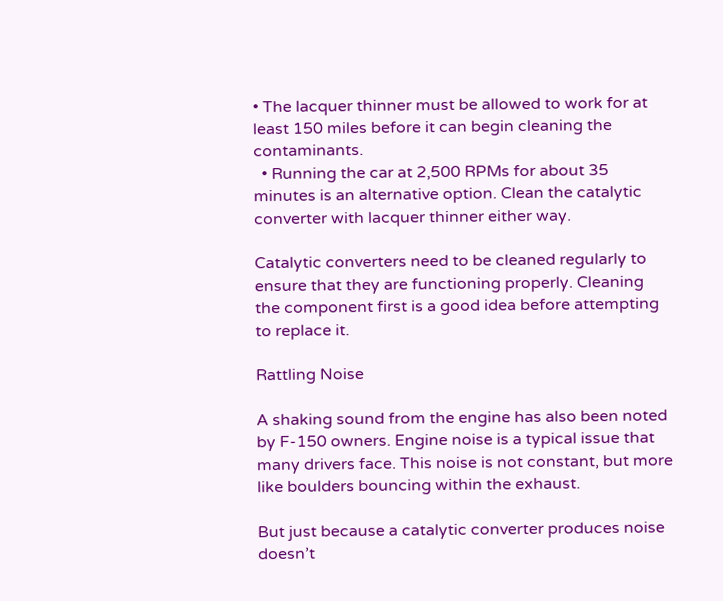• The lacquer thinner must be allowed to work for at least 150 miles before it can begin cleaning the contaminants.
  • Running the car at 2,500 RPMs for about 35 minutes is an alternative option. Clean the catalytic converter with lacquer thinner either way.

Catalytic converters need to be cleaned regularly to ensure that they are functioning properly. Cleaning the component first is a good idea before attempting to replace it.

Rattling Noise

A shaking sound from the engine has also been noted by F-150 owners. Engine noise is a typical issue that many drivers face. This noise is not constant, but more like boulders bouncing within the exhaust.

But just because a catalytic converter produces noise doesn’t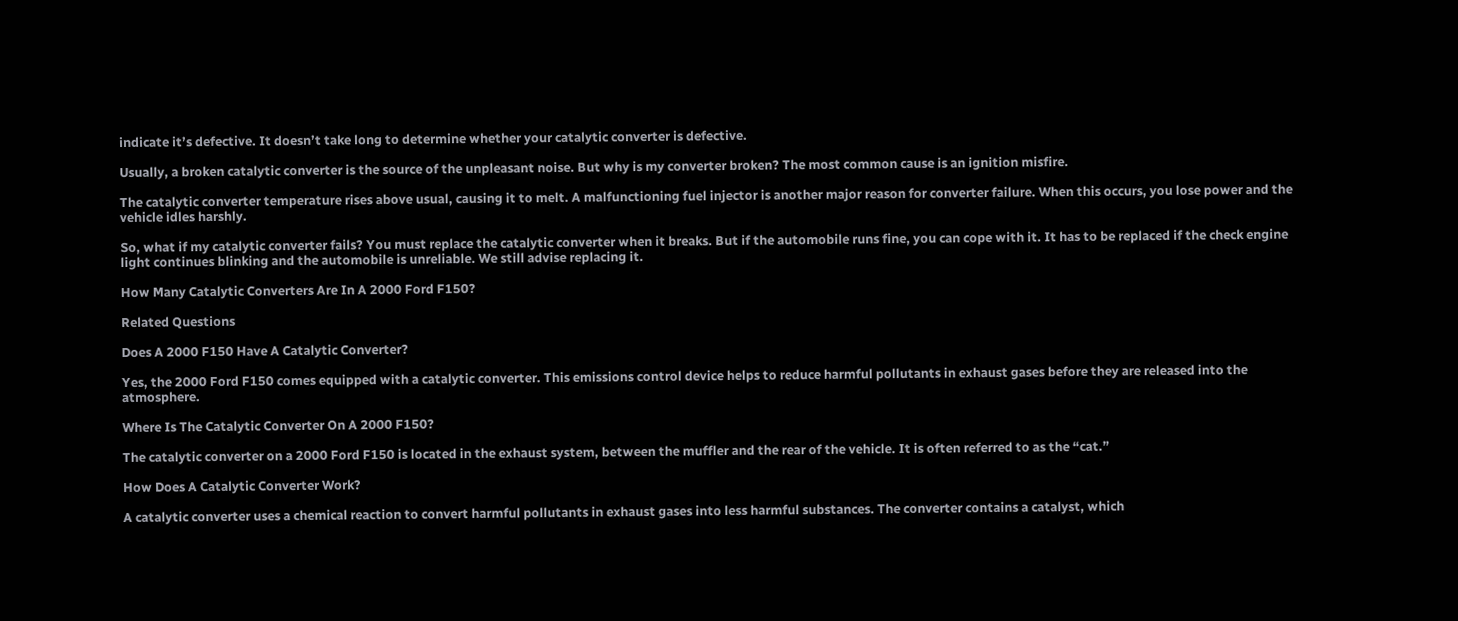indicate it’s defective. It doesn’t take long to determine whether your catalytic converter is defective.

Usually, a broken catalytic converter is the source of the unpleasant noise. But why is my converter broken? The most common cause is an ignition misfire.

The catalytic converter temperature rises above usual, causing it to melt. A malfunctioning fuel injector is another major reason for converter failure. When this occurs, you lose power and the vehicle idles harshly.

So, what if my catalytic converter fails? You must replace the catalytic converter when it breaks. But if the automobile runs fine, you can cope with it. It has to be replaced if the check engine light continues blinking and the automobile is unreliable. We still advise replacing it.

How Many Catalytic Converters Are In A 2000 Ford F150?

Related Questions

Does A 2000 F150 Have A Catalytic Converter?

Yes, the 2000 Ford F150 comes equipped with a catalytic converter. This emissions control device helps to reduce harmful pollutants in exhaust gases before they are released into the atmosphere.

Where Is The Catalytic Converter On A 2000 F150?

The catalytic converter on a 2000 Ford F150 is located in the exhaust system, between the muffler and the rear of the vehicle. It is often referred to as the “cat.”

How Does A Catalytic Converter Work?

A catalytic converter uses a chemical reaction to convert harmful pollutants in exhaust gases into less harmful substances. The converter contains a catalyst, which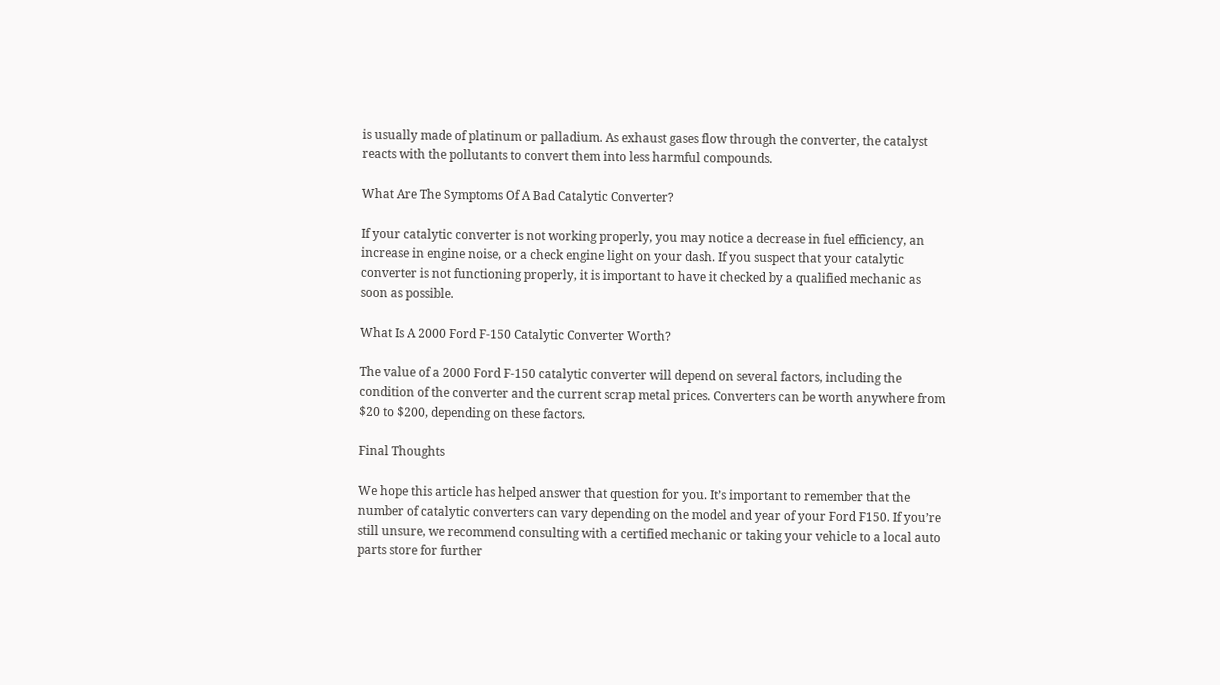is usually made of platinum or palladium. As exhaust gases flow through the converter, the catalyst reacts with the pollutants to convert them into less harmful compounds.

What Are The Symptoms Of A Bad Catalytic Converter?

If your catalytic converter is not working properly, you may notice a decrease in fuel efficiency, an increase in engine noise, or a check engine light on your dash. If you suspect that your catalytic converter is not functioning properly, it is important to have it checked by a qualified mechanic as soon as possible.

What Is A 2000 Ford F-150 Catalytic Converter Worth?

The value of a 2000 Ford F-150 catalytic converter will depend on several factors, including the condition of the converter and the current scrap metal prices. Converters can be worth anywhere from $20 to $200, depending on these factors.

Final Thoughts

We hope this article has helped answer that question for you. It’s important to remember that the number of catalytic converters can vary depending on the model and year of your Ford F150. If you’re still unsure, we recommend consulting with a certified mechanic or taking your vehicle to a local auto parts store for further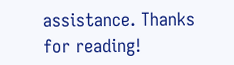assistance. Thanks for reading!